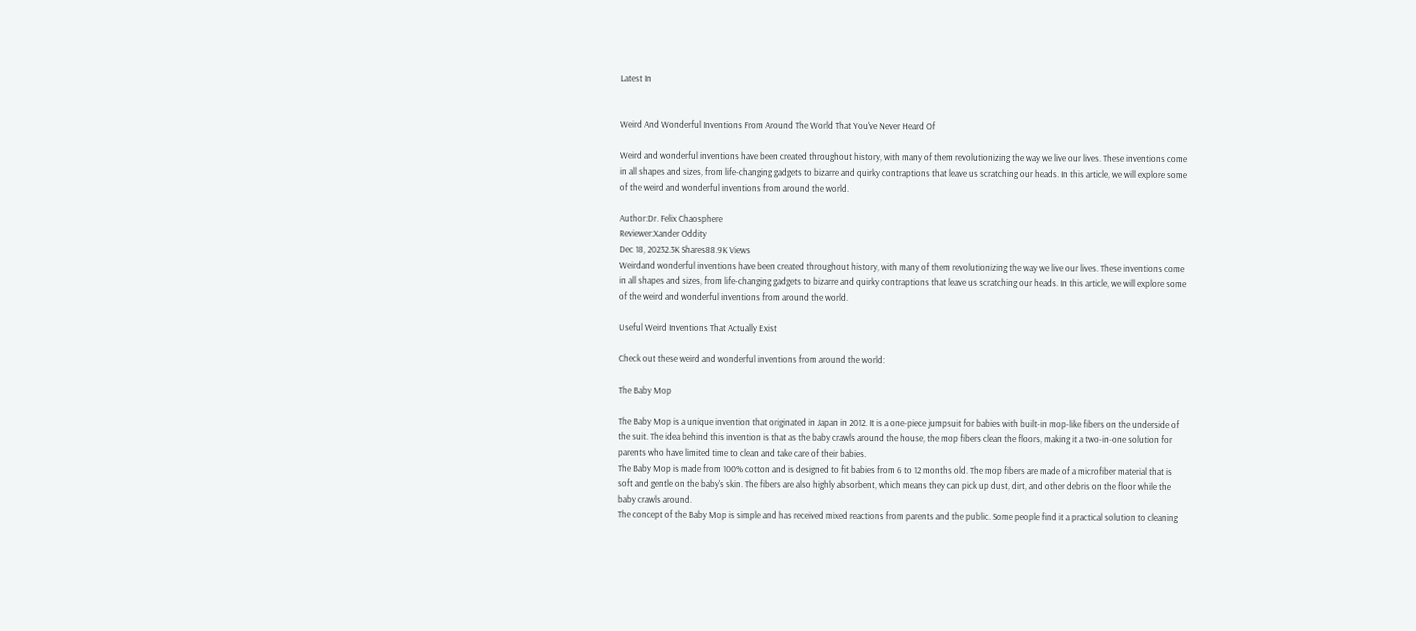Latest In


Weird And Wonderful Inventions From Around The World That You've Never Heard Of

Weird and wonderful inventions have been created throughout history, with many of them revolutionizing the way we live our lives. These inventions come in all shapes and sizes, from life-changing gadgets to bizarre and quirky contraptions that leave us scratching our heads. In this article, we will explore some of the weird and wonderful inventions from around the world.

Author:Dr. Felix Chaosphere
Reviewer:Xander Oddity
Dec 18, 20232.3K Shares88.9K Views
Weirdand wonderful inventions have been created throughout history, with many of them revolutionizing the way we live our lives. These inventions come in all shapes and sizes, from life-changing gadgets to bizarre and quirky contraptions that leave us scratching our heads. In this article, we will explore some of the weird and wonderful inventions from around the world.

Useful Weird Inventions That Actually Exist

Check out these weird and wonderful inventions from around the world:

The Baby Mop

The Baby Mop is a unique invention that originated in Japan in 2012. It is a one-piece jumpsuit for babies with built-in mop-like fibers on the underside of the suit. The idea behind this invention is that as the baby crawls around the house, the mop fibers clean the floors, making it a two-in-one solution for parents who have limited time to clean and take care of their babies.
The Baby Mop is made from 100% cotton and is designed to fit babies from 6 to 12 months old. The mop fibers are made of a microfiber material that is soft and gentle on the baby's skin. The fibers are also highly absorbent, which means they can pick up dust, dirt, and other debris on the floor while the baby crawls around.
The concept of the Baby Mop is simple and has received mixed reactions from parents and the public. Some people find it a practical solution to cleaning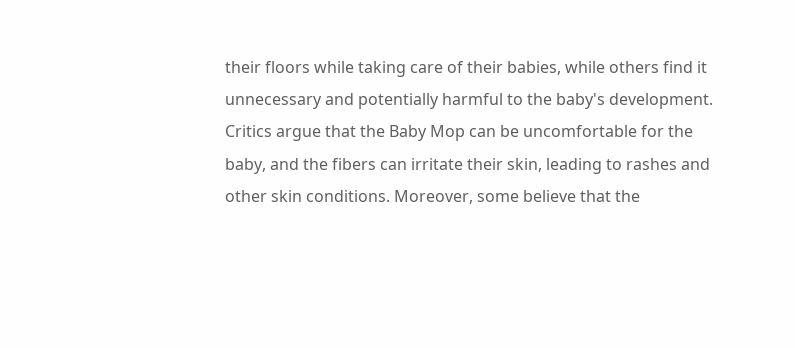their floors while taking care of their babies, while others find it unnecessary and potentially harmful to the baby's development.
Critics argue that the Baby Mop can be uncomfortable for the baby, and the fibers can irritate their skin, leading to rashes and other skin conditions. Moreover, some believe that the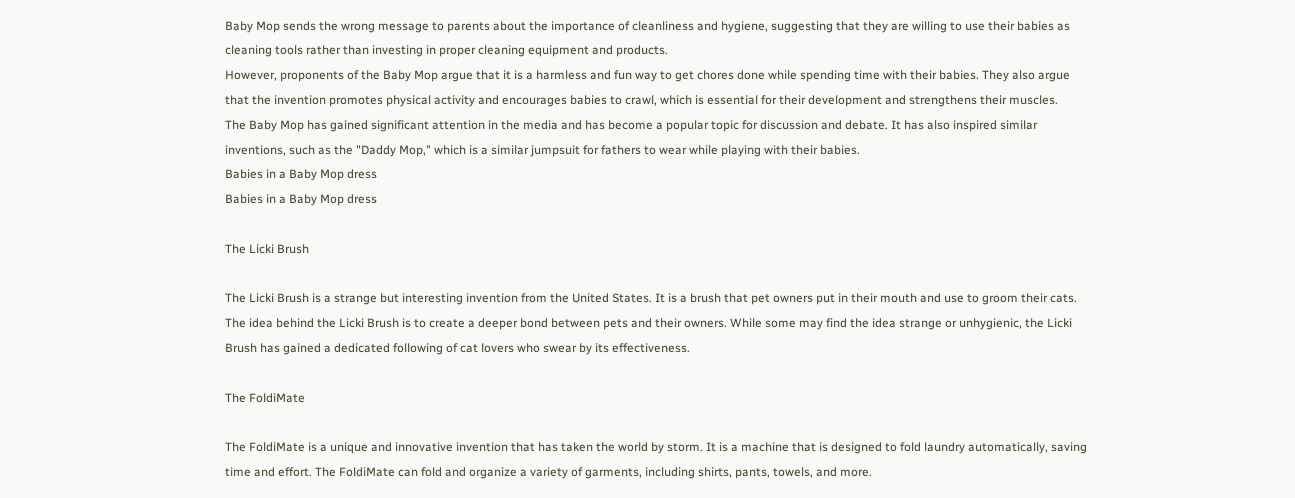Baby Mop sends the wrong message to parents about the importance of cleanliness and hygiene, suggesting that they are willing to use their babies as cleaning tools rather than investing in proper cleaning equipment and products.
However, proponents of the Baby Mop argue that it is a harmless and fun way to get chores done while spending time with their babies. They also argue that the invention promotes physical activity and encourages babies to crawl, which is essential for their development and strengthens their muscles.
The Baby Mop has gained significant attention in the media and has become a popular topic for discussion and debate. It has also inspired similar inventions, such as the "Daddy Mop," which is a similar jumpsuit for fathers to wear while playing with their babies.
Babies in a Baby Mop dress
Babies in a Baby Mop dress

The Licki Brush

The Licki Brush is a strange but interesting invention from the United States. It is a brush that pet owners put in their mouth and use to groom their cats. The idea behind the Licki Brush is to create a deeper bond between pets and their owners. While some may find the idea strange or unhygienic, the Licki Brush has gained a dedicated following of cat lovers who swear by its effectiveness.

The FoldiMate

The FoldiMate is a unique and innovative invention that has taken the world by storm. It is a machine that is designed to fold laundry automatically, saving time and effort. The FoldiMate can fold and organize a variety of garments, including shirts, pants, towels, and more.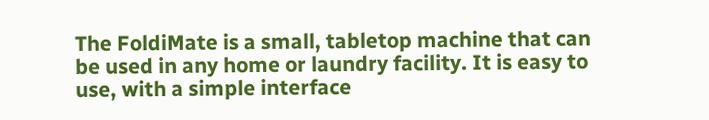The FoldiMate is a small, tabletop machine that can be used in any home or laundry facility. It is easy to use, with a simple interface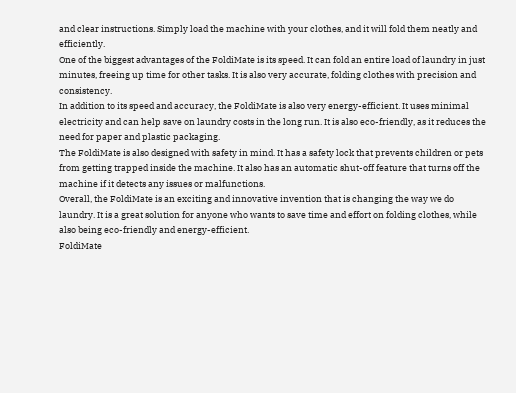and clear instructions. Simply load the machine with your clothes, and it will fold them neatly and efficiently.
One of the biggest advantages of the FoldiMate is its speed. It can fold an entire load of laundry in just minutes, freeing up time for other tasks. It is also very accurate, folding clothes with precision and consistency.
In addition to its speed and accuracy, the FoldiMate is also very energy-efficient. It uses minimal electricity and can help save on laundry costs in the long run. It is also eco-friendly, as it reduces the need for paper and plastic packaging.
The FoldiMate is also designed with safety in mind. It has a safety lock that prevents children or pets from getting trapped inside the machine. It also has an automatic shut-off feature that turns off the machine if it detects any issues or malfunctions.
Overall, the FoldiMate is an exciting and innovative invention that is changing the way we do laundry. It is a great solution for anyone who wants to save time and effort on folding clothes, while also being eco-friendly and energy-efficient.
FoldiMate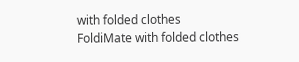with folded clothes
FoldiMate with folded clothes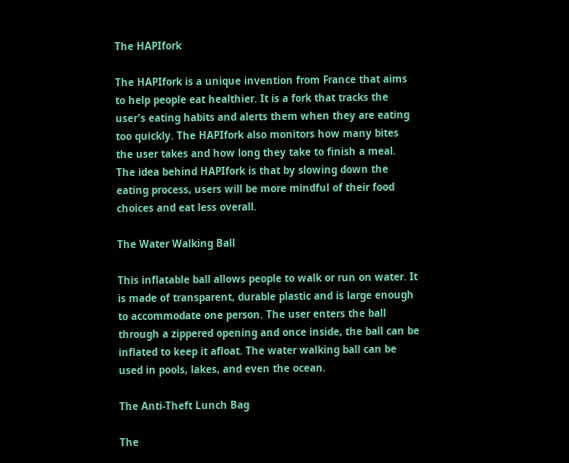The HAPIfork

The HAPIfork is a unique invention from France that aims to help people eat healthier. It is a fork that tracks the user's eating habits and alerts them when they are eating too quickly. The HAPIfork also monitors how many bites the user takes and how long they take to finish a meal. The idea behind HAPIfork is that by slowing down the eating process, users will be more mindful of their food choices and eat less overall.

The Water Walking Ball

This inflatable ball allows people to walk or run on water. It is made of transparent, durable plastic and is large enough to accommodate one person. The user enters the ball through a zippered opening and once inside, the ball can be inflated to keep it afloat. The water walking ball can be used in pools, lakes, and even the ocean.

The Anti-Theft Lunch Bag

The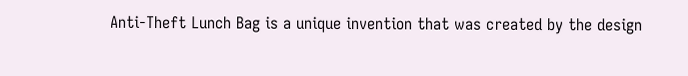Anti-Theft Lunch Bag is a unique invention that was created by the design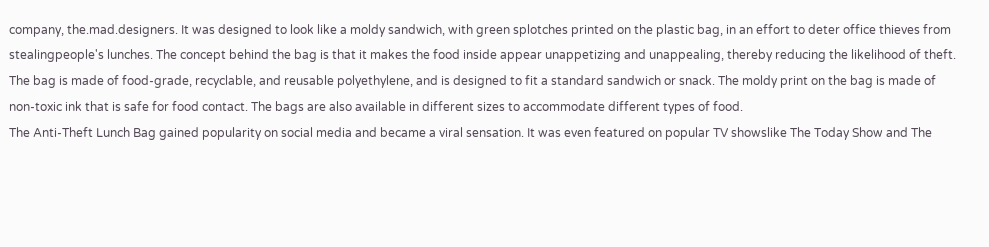company, the.mad.designers. It was designed to look like a moldy sandwich, with green splotches printed on the plastic bag, in an effort to deter office thieves from stealingpeople's lunches. The concept behind the bag is that it makes the food inside appear unappetizing and unappealing, thereby reducing the likelihood of theft.
The bag is made of food-grade, recyclable, and reusable polyethylene, and is designed to fit a standard sandwich or snack. The moldy print on the bag is made of non-toxic ink that is safe for food contact. The bags are also available in different sizes to accommodate different types of food.
The Anti-Theft Lunch Bag gained popularity on social media and became a viral sensation. It was even featured on popular TV showslike The Today Show and The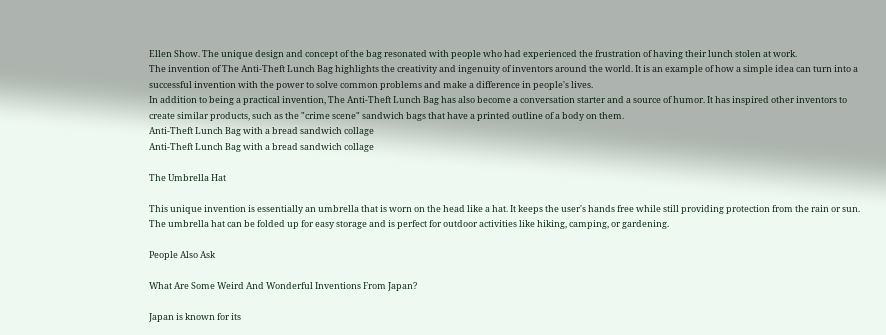Ellen Show. The unique design and concept of the bag resonated with people who had experienced the frustration of having their lunch stolen at work.
The invention of The Anti-Theft Lunch Bag highlights the creativity and ingenuity of inventors around the world. It is an example of how a simple idea can turn into a successful invention with the power to solve common problems and make a difference in people's lives.
In addition to being a practical invention, The Anti-Theft Lunch Bag has also become a conversation starter and a source of humor. It has inspired other inventors to create similar products, such as the "crime scene" sandwich bags that have a printed outline of a body on them.
Anti-Theft Lunch Bag with a bread sandwich collage
Anti-Theft Lunch Bag with a bread sandwich collage

The Umbrella Hat

This unique invention is essentially an umbrella that is worn on the head like a hat. It keeps the user's hands free while still providing protection from the rain or sun. The umbrella hat can be folded up for easy storage and is perfect for outdoor activities like hiking, camping, or gardening.

People Also Ask

What Are Some Weird And Wonderful Inventions From Japan?

Japan is known for its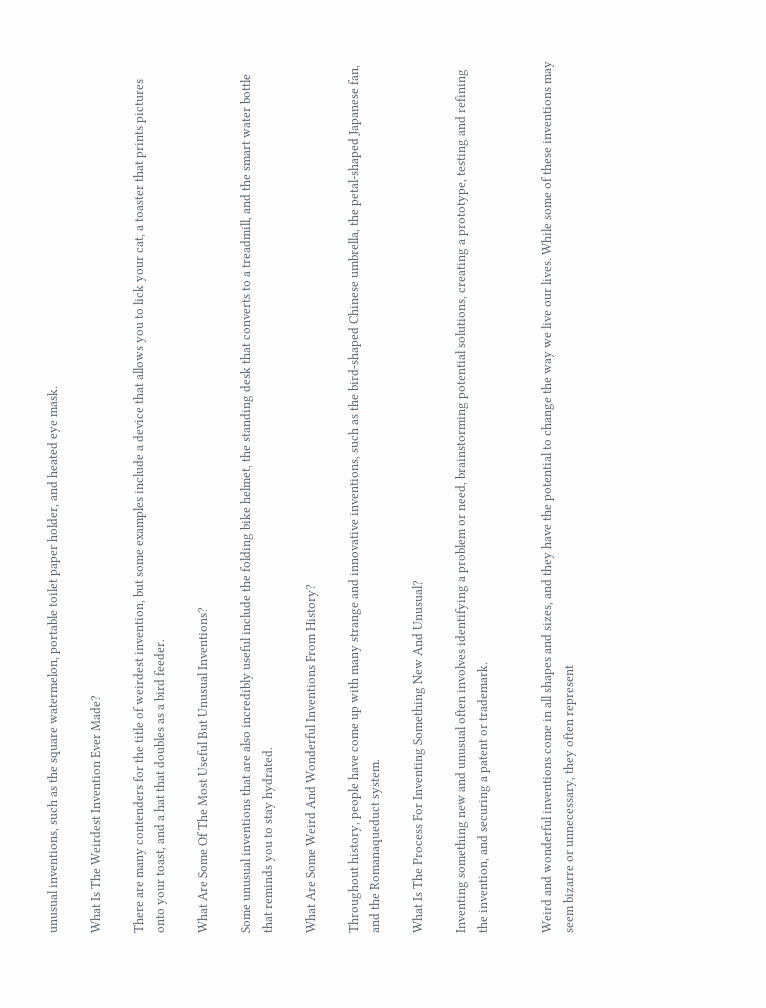unusual inventions, such as the square watermelon, portable toilet paper holder, and heated eye mask.

What Is The Weirdest Invention Ever Made?

There are many contenders for the title of weirdest invention, but some examples include a device that allows you to lick your cat, a toaster that prints pictures onto your toast, and a hat that doubles as a bird feeder.

What Are Some Of The Most Useful But Unusual Inventions?

Some unusual inventions that are also incredibly useful include the folding bike helmet, the standing desk that converts to a treadmill, and the smart water bottle that reminds you to stay hydrated.

What Are Some Weird And Wonderful Inventions From History?

Throughout history, people have come up with many strange and innovative inventions, such as the bird-shaped Chinese umbrella, the petal-shaped Japanese fan, and the Romanaqueduct system.

What Is The Process For Inventing Something New And Unusual?

Inventing something new and unusual often involves identifying a problem or need, brainstorming potential solutions, creating a prototype, testing and refining the invention, and securing a patent or trademark.


Weird and wonderful inventions come in all shapes and sizes, and they have the potential to change the way we live our lives. While some of these inventions may seem bizarre or unnecessary, they often represent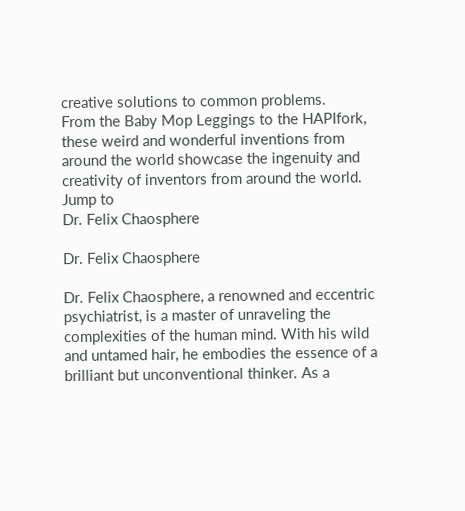creative solutions to common problems.
From the Baby Mop Leggings to the HAPIfork, these weird and wonderful inventions from around the world showcase the ingenuity and creativity of inventors from around the world.
Jump to
Dr. Felix Chaosphere

Dr. Felix Chaosphere

Dr. Felix Chaosphere, a renowned and eccentric psychiatrist, is a master of unraveling the complexities of the human mind. With his wild and untamed hair, he embodies the essence of a brilliant but unconventional thinker. As a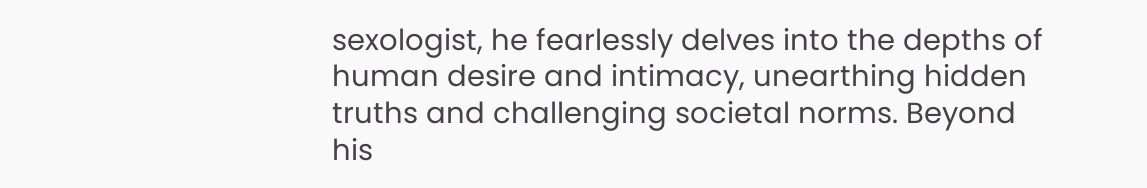sexologist, he fearlessly delves into the depths of human desire and intimacy, unearthing hidden truths and challenging societal norms. Beyond his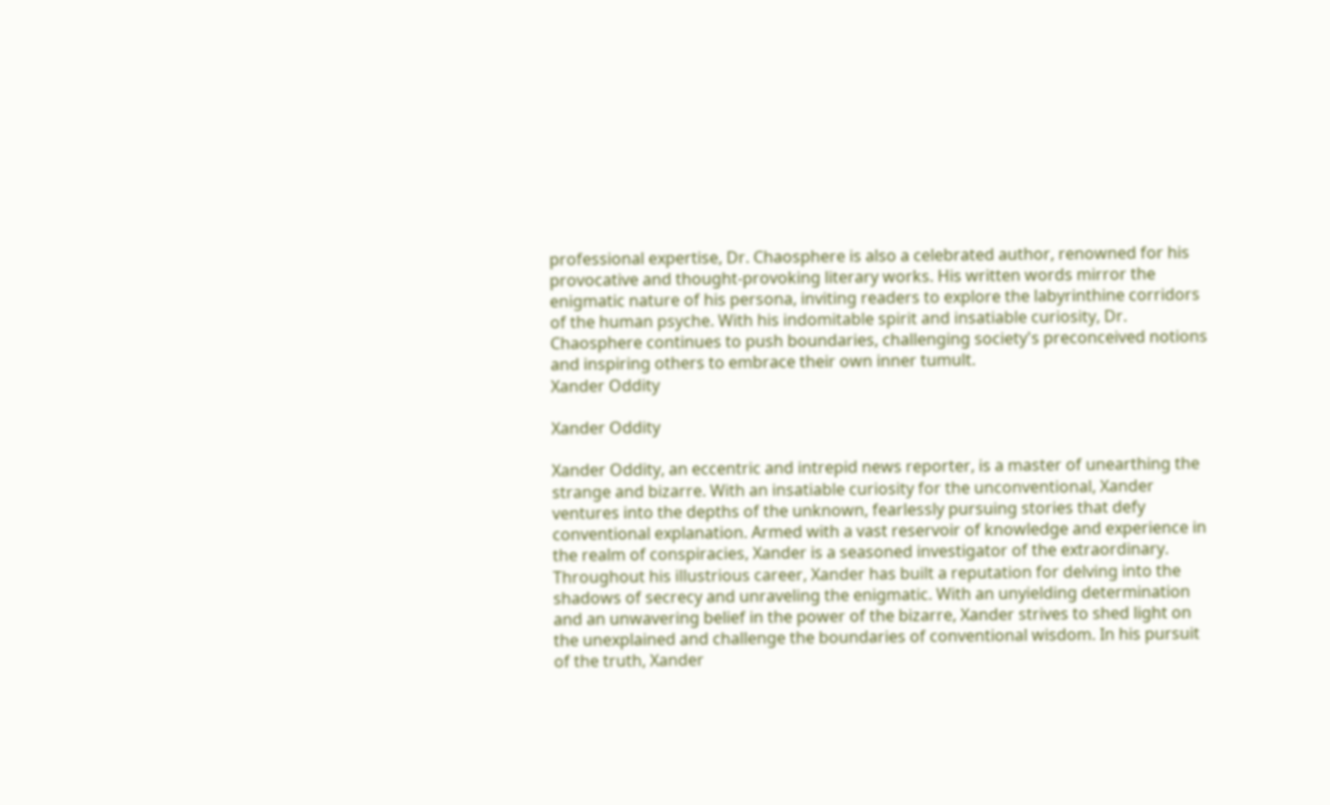professional expertise, Dr. Chaosphere is also a celebrated author, renowned for his provocative and thought-provoking literary works. His written words mirror the enigmatic nature of his persona, inviting readers to explore the labyrinthine corridors of the human psyche. With his indomitable spirit and insatiable curiosity, Dr. Chaosphere continues to push boundaries, challenging society's preconceived notions and inspiring others to embrace their own inner tumult.
Xander Oddity

Xander Oddity

Xander Oddity, an eccentric and intrepid news reporter, is a master of unearthing the strange and bizarre. With an insatiable curiosity for the unconventional, Xander ventures into the depths of the unknown, fearlessly pursuing stories that defy conventional explanation. Armed with a vast reservoir of knowledge and experience in the realm of conspiracies, Xander is a seasoned investigator of the extraordinary. Throughout his illustrious career, Xander has built a reputation for delving into the shadows of secrecy and unraveling the enigmatic. With an unyielding determination and an unwavering belief in the power of the bizarre, Xander strives to shed light on the unexplained and challenge the boundaries of conventional wisdom. In his pursuit of the truth, Xander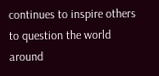continues to inspire others to question the world around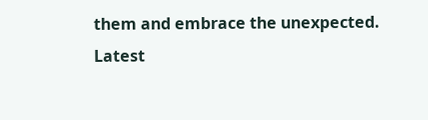them and embrace the unexpected.
Latest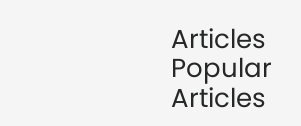Articles
Popular Articles